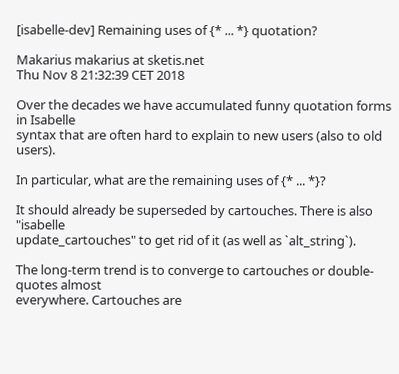[isabelle-dev] Remaining uses of {* ... *} quotation?

Makarius makarius at sketis.net
Thu Nov 8 21:32:39 CET 2018

Over the decades we have accumulated funny quotation forms in Isabelle
syntax that are often hard to explain to new users (also to old users).

In particular, what are the remaining uses of {* ... *}?

It should already be superseded by cartouches. There is also "isabelle
update_cartouches" to get rid of it (as well as `alt_string`).

The long-term trend is to converge to cartouches or double-quotes almost
everywhere. Cartouches are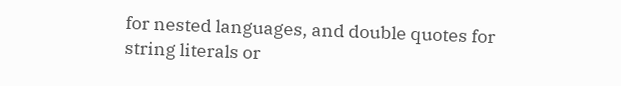for nested languages, and double quotes for
string literals or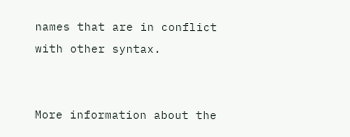names that are in conflict with other syntax.


More information about the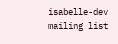isabelle-dev mailing list